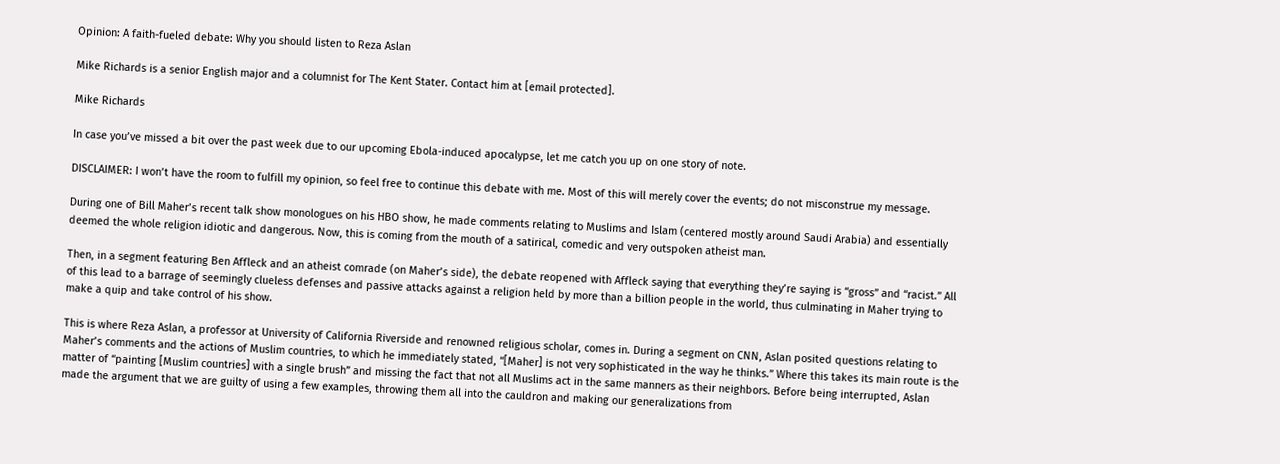Opinion: A faith-fueled debate: Why you should listen to Reza Aslan

Mike Richards is a senior English major and a columnist for The Kent Stater. Contact him at [email protected].

Mike Richards

In case you’ve missed a bit over the past week due to our upcoming Ebola-induced apocalypse, let me catch you up on one story of note.

DISCLAIMER: I won’t have the room to fulfill my opinion, so feel free to continue this debate with me. Most of this will merely cover the events; do not misconstrue my message.

During one of Bill Maher’s recent talk show monologues on his HBO show, he made comments relating to Muslims and Islam (centered mostly around Saudi Arabia) and essentially deemed the whole religion idiotic and dangerous. Now, this is coming from the mouth of a satirical, comedic and very outspoken atheist man.

Then, in a segment featuring Ben Affleck and an atheist comrade (on Maher’s side), the debate reopened with Affleck saying that everything they’re saying is “gross” and “racist.” All of this lead to a barrage of seemingly clueless defenses and passive attacks against a religion held by more than a billion people in the world, thus culminating in Maher trying to make a quip and take control of his show.

This is where Reza Aslan, a professor at University of California Riverside and renowned religious scholar, comes in. During a segment on CNN, Aslan posited questions relating to Maher’s comments and the actions of Muslim countries, to which he immediately stated, “[Maher] is not very sophisticated in the way he thinks.” Where this takes its main route is the matter of “painting [Muslim countries] with a single brush” and missing the fact that not all Muslims act in the same manners as their neighbors. Before being interrupted, Aslan made the argument that we are guilty of using a few examples, throwing them all into the cauldron and making our generalizations from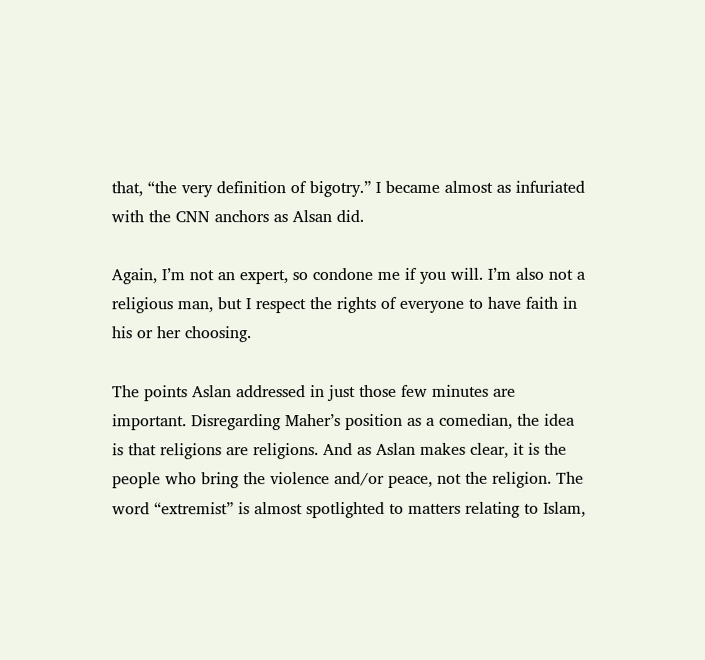that, “the very definition of bigotry.” I became almost as infuriated with the CNN anchors as Alsan did.

Again, I’m not an expert, so condone me if you will. I’m also not a religious man, but I respect the rights of everyone to have faith in his or her choosing.

The points Aslan addressed in just those few minutes are important. Disregarding Maher’s position as a comedian, the idea is that religions are religions. And as Aslan makes clear, it is the people who bring the violence and/or peace, not the religion. The word “extremist” is almost spotlighted to matters relating to Islam,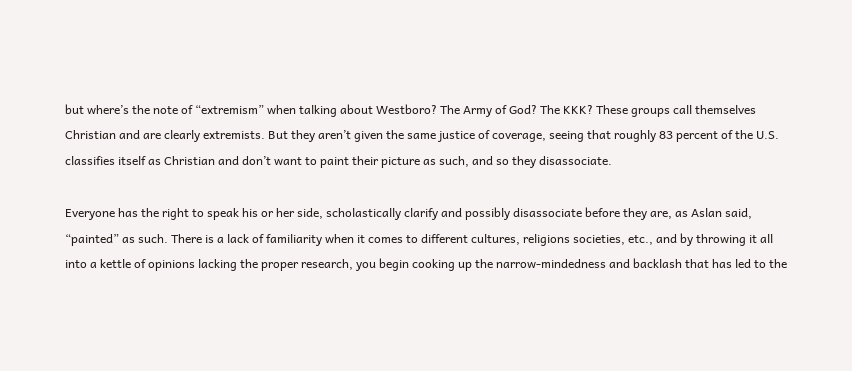but where’s the note of “extremism” when talking about Westboro? The Army of God? The KKK? These groups call themselves Christian and are clearly extremists. But they aren’t given the same justice of coverage, seeing that roughly 83 percent of the U.S. classifies itself as Christian and don’t want to paint their picture as such, and so they disassociate.

Everyone has the right to speak his or her side, scholastically clarify and possibly disassociate before they are, as Aslan said, “painted” as such. There is a lack of familiarity when it comes to different cultures, religions societies, etc., and by throwing it all into a kettle of opinions lacking the proper research, you begin cooking up the narrow-mindedness and backlash that has led to the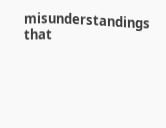misunderstandings that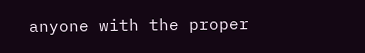anyone with the proper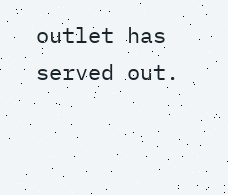outlet has served out.